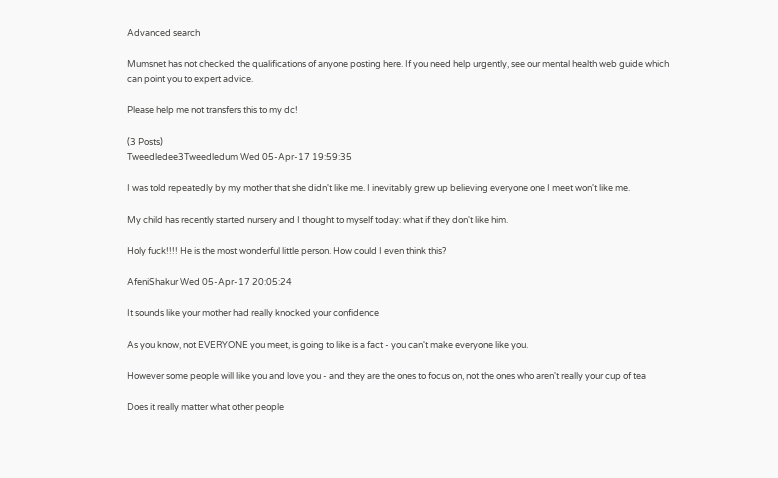Advanced search

Mumsnet has not checked the qualifications of anyone posting here. If you need help urgently, see our mental health web guide which can point you to expert advice.

Please help me not transfers this to my dc!

(3 Posts)
Tweedledee3Tweedledum Wed 05-Apr-17 19:59:35

I was told repeatedly by my mother that she didn't like me. I inevitably grew up believing everyone one I meet won't like me.

My child has recently started nursery and I thought to myself today: what if they don't like him.

Holy fuck!!!! He is the most wonderful little person. How could I even think this?

AfeniShakur Wed 05-Apr-17 20:05:24

It sounds like your mother had really knocked your confidence

As you know, not EVERYONE you meet, is going to like is a fact - you can't make everyone like you.

However some people will like you and love you - and they are the ones to focus on, not the ones who aren't really your cup of tea

Does it really matter what other people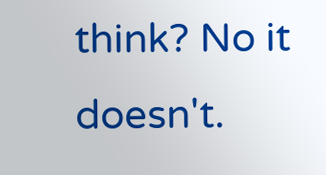think? No it doesn't.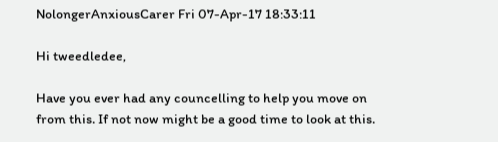NolongerAnxiousCarer Fri 07-Apr-17 18:33:11

Hi tweedledee,

Have you ever had any councelling to help you move on from this. If not now might be a good time to look at this.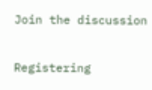Join the discussion

Registering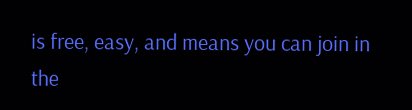is free, easy, and means you can join in the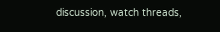discussion, watch threads,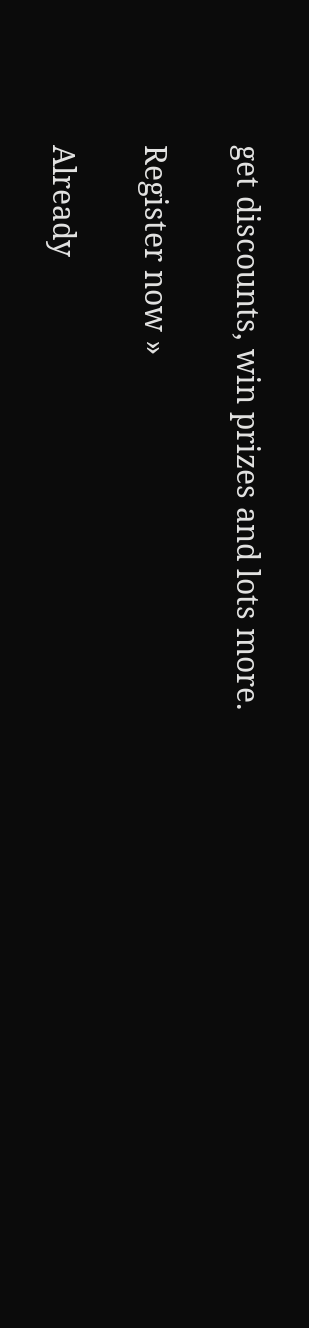get discounts, win prizes and lots more.

Register now »

Already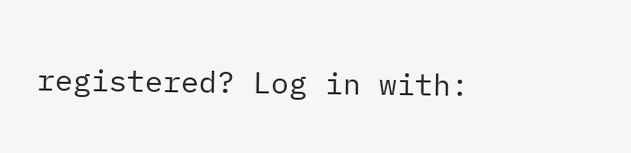registered? Log in with: